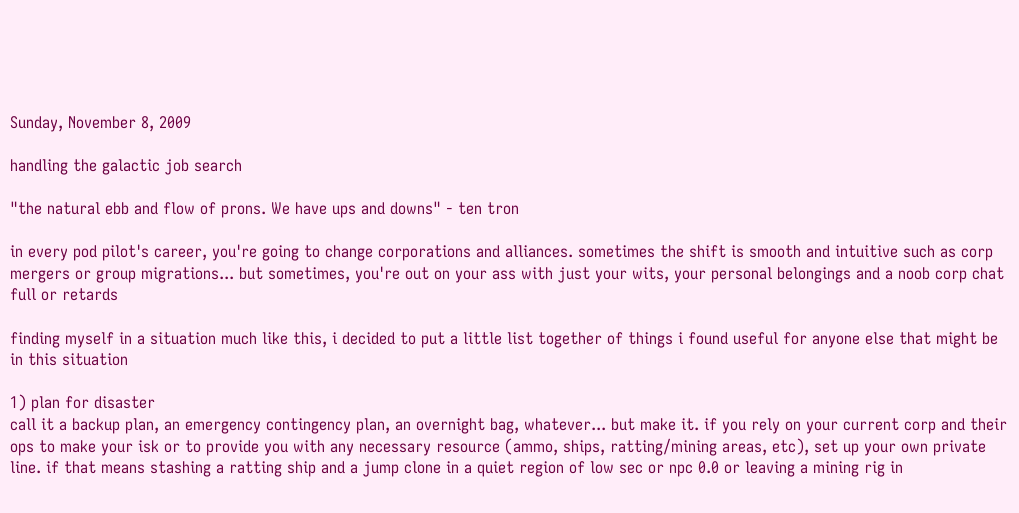Sunday, November 8, 2009

handling the galactic job search

"the natural ebb and flow of prons. We have ups and downs" - ten tron

in every pod pilot's career, you're going to change corporations and alliances. sometimes the shift is smooth and intuitive such as corp mergers or group migrations... but sometimes, you're out on your ass with just your wits, your personal belongings and a noob corp chat full or retards

finding myself in a situation much like this, i decided to put a little list together of things i found useful for anyone else that might be in this situation

1) plan for disaster
call it a backup plan, an emergency contingency plan, an overnight bag, whatever... but make it. if you rely on your current corp and their ops to make your isk or to provide you with any necessary resource (ammo, ships, ratting/mining areas, etc), set up your own private line. if that means stashing a ratting ship and a jump clone in a quiet region of low sec or npc 0.0 or leaving a mining rig in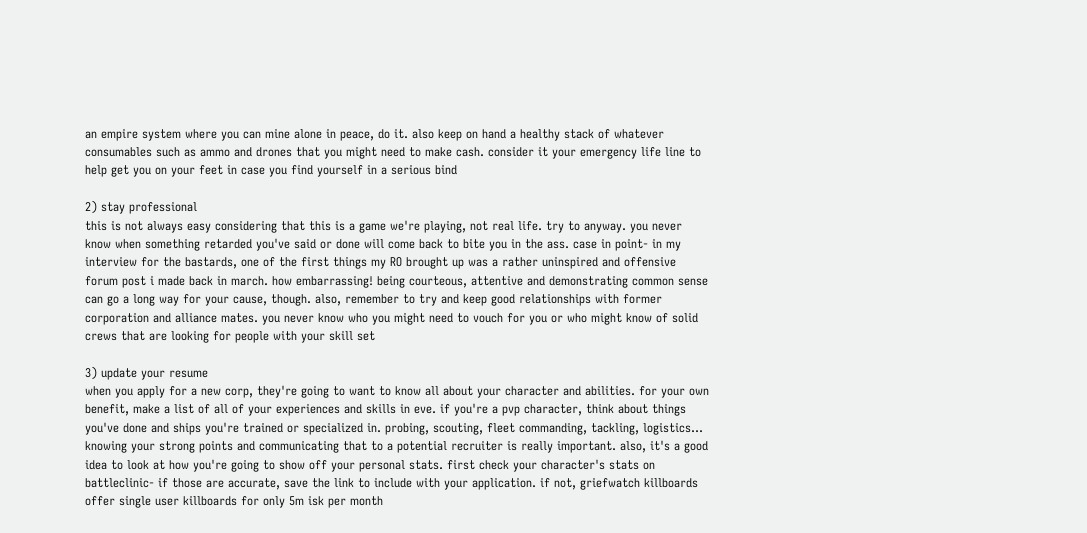an empire system where you can mine alone in peace, do it. also keep on hand a healthy stack of whatever consumables such as ammo and drones that you might need to make cash. consider it your emergency life line to help get you on your feet in case you find yourself in a serious bind

2) stay professional
this is not always easy considering that this is a game we're playing, not real life. try to anyway. you never know when something retarded you've said or done will come back to bite you in the ass. case in point- in my interview for the bastards, one of the first things my RO brought up was a rather uninspired and offensive forum post i made back in march. how embarrassing! being courteous, attentive and demonstrating common sense can go a long way for your cause, though. also, remember to try and keep good relationships with former corporation and alliance mates. you never know who you might need to vouch for you or who might know of solid crews that are looking for people with your skill set

3) update your resume
when you apply for a new corp, they're going to want to know all about your character and abilities. for your own benefit, make a list of all of your experiences and skills in eve. if you're a pvp character, think about things you've done and ships you're trained or specialized in. probing, scouting, fleet commanding, tackling, logistics... knowing your strong points and communicating that to a potential recruiter is really important. also, it's a good idea to look at how you're going to show off your personal stats. first check your character's stats on battleclinic- if those are accurate, save the link to include with your application. if not, griefwatch killboards offer single user killboards for only 5m isk per month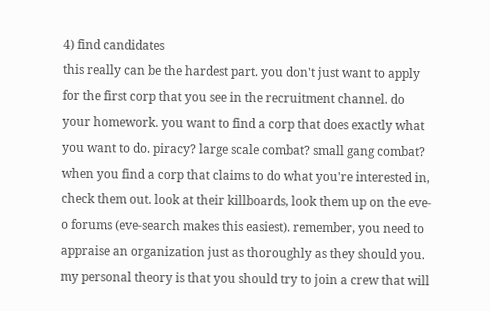4) find candidates
this really can be the hardest part. you don't just want to apply for the first corp that you see in the recruitment channel. do your homework. you want to find a corp that does exactly what you want to do. piracy? large scale combat? small gang combat? when you find a corp that claims to do what you're interested in, check them out. look at their killboards, look them up on the eve-o forums (eve-search makes this easiest). remember, you need to appraise an organization just as thoroughly as they should you. my personal theory is that you should try to join a crew that will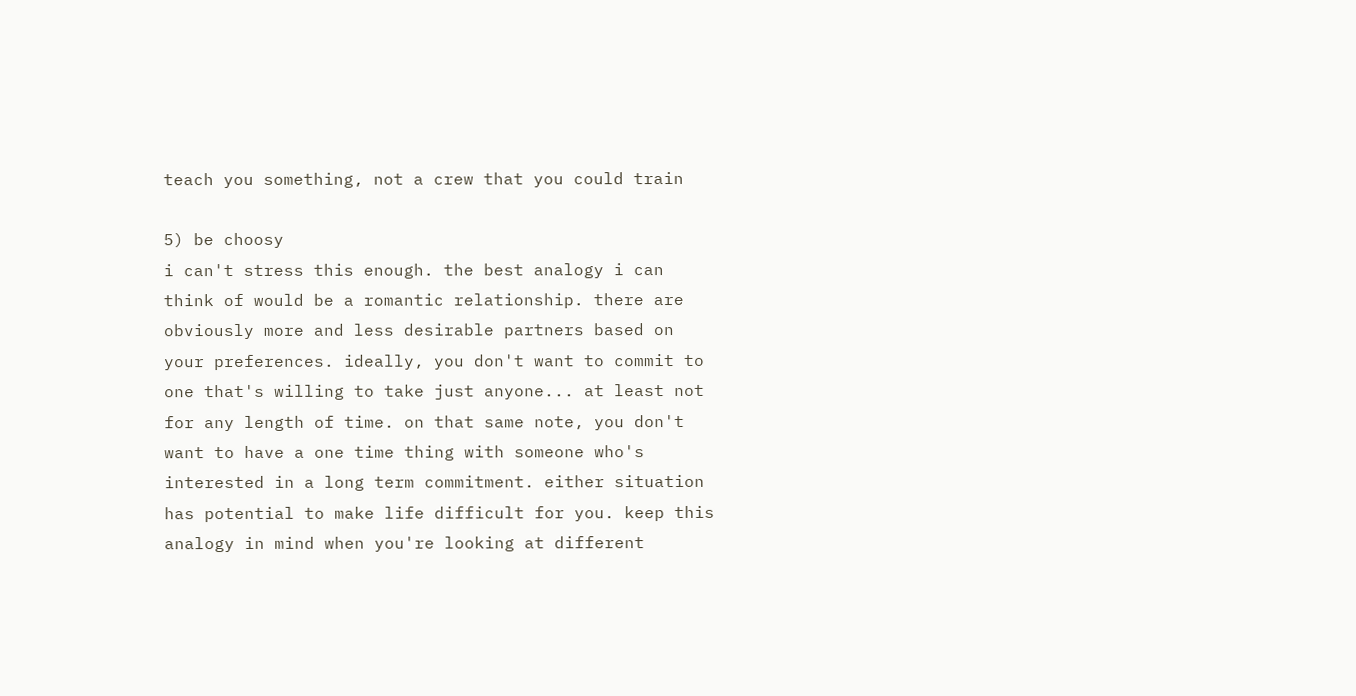teach you something, not a crew that you could train

5) be choosy
i can't stress this enough. the best analogy i can think of would be a romantic relationship. there are obviously more and less desirable partners based on your preferences. ideally, you don't want to commit to one that's willing to take just anyone... at least not for any length of time. on that same note, you don't want to have a one time thing with someone who's interested in a long term commitment. either situation has potential to make life difficult for you. keep this analogy in mind when you're looking at different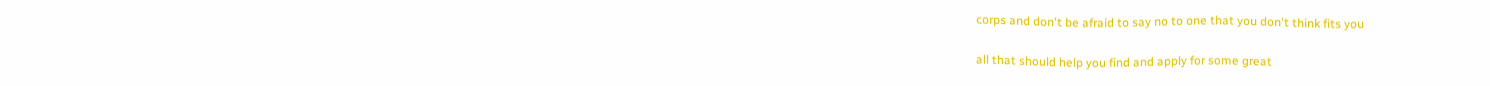corps and don't be afraid to say no to one that you don't think fits you

all that should help you find and apply for some great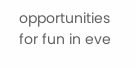opportunities for fun in eve